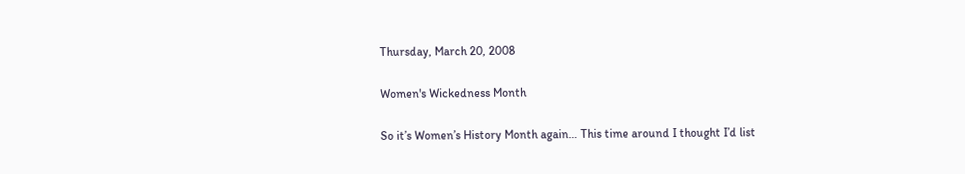Thursday, March 20, 2008

Women's Wickedness Month

So it’s Women’s History Month again… This time around I thought I’d list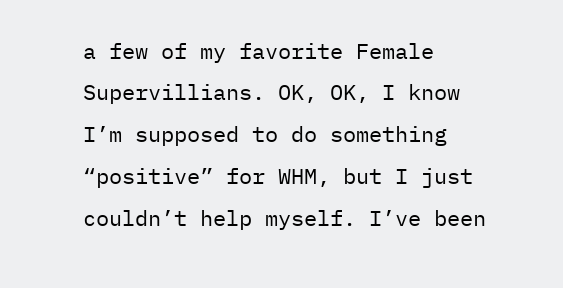a few of my favorite Female Supervillians. OK, OK, I know I’m supposed to do something “positive” for WHM, but I just couldn’t help myself. I’ve been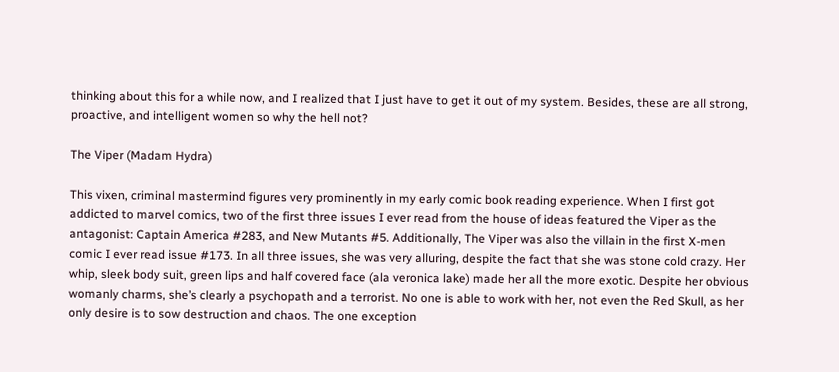thinking about this for a while now, and I realized that I just have to get it out of my system. Besides, these are all strong, proactive, and intelligent women so why the hell not?

The Viper (Madam Hydra)

This vixen, criminal mastermind figures very prominently in my early comic book reading experience. When I first got addicted to marvel comics, two of the first three issues I ever read from the house of ideas featured the Viper as the antagonist: Captain America #283, and New Mutants #5. Additionally, The Viper was also the villain in the first X-men comic I ever read issue #173. In all three issues, she was very alluring, despite the fact that she was stone cold crazy. Her whip, sleek body suit, green lips and half covered face (ala veronica lake) made her all the more exotic. Despite her obvious womanly charms, she’s clearly a psychopath and a terrorist. No one is able to work with her, not even the Red Skull, as her only desire is to sow destruction and chaos. The one exception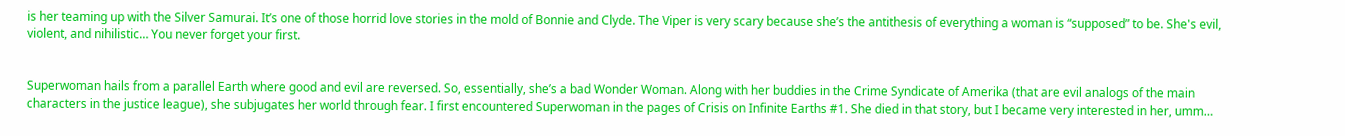is her teaming up with the Silver Samurai. It’s one of those horrid love stories in the mold of Bonnie and Clyde. The Viper is very scary because she’s the antithesis of everything a woman is “supposed” to be. She's evil, violent, and nihilistic… You never forget your first.


Superwoman hails from a parallel Earth where good and evil are reversed. So, essentially, she’s a bad Wonder Woman. Along with her buddies in the Crime Syndicate of Amerika (that are evil analogs of the main characters in the justice league), she subjugates her world through fear. I first encountered Superwoman in the pages of Crisis on Infinite Earths #1. She died in that story, but I became very interested in her, umm…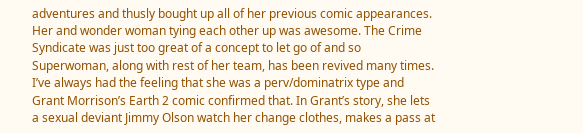adventures and thusly bought up all of her previous comic appearances. Her and wonder woman tying each other up was awesome. The Crime Syndicate was just too great of a concept to let go of and so Superwoman, along with rest of her team, has been revived many times. I’ve always had the feeling that she was a perv/dominatrix type and Grant Morrison’s Earth 2 comic confirmed that. In Grant’s story, she lets a sexual deviant Jimmy Olson watch her change clothes, makes a pass at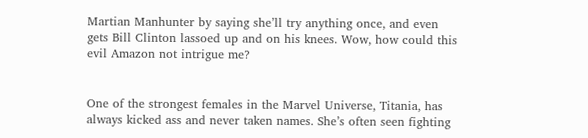Martian Manhunter by saying she’ll try anything once, and even gets Bill Clinton lassoed up and on his knees. Wow, how could this evil Amazon not intrigue me?


One of the strongest females in the Marvel Universe, Titania, has always kicked ass and never taken names. She’s often seen fighting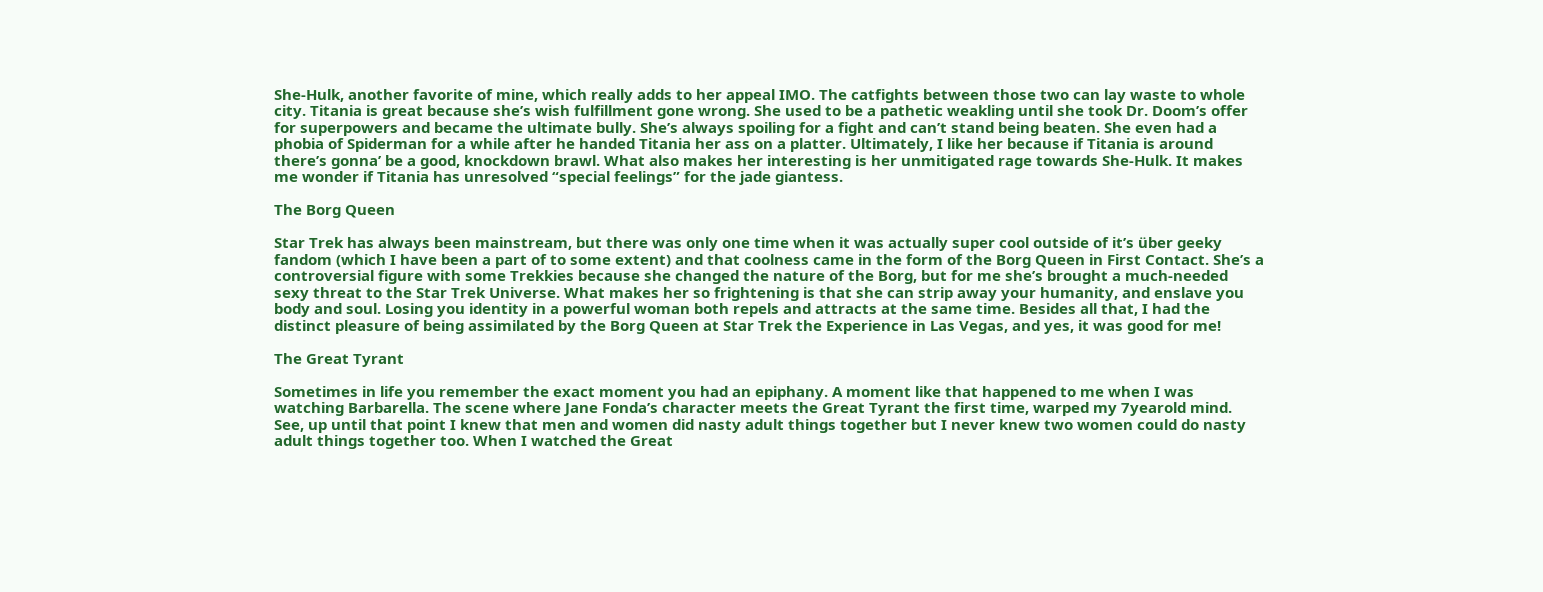She-Hulk, another favorite of mine, which really adds to her appeal IMO. The catfights between those two can lay waste to whole city. Titania is great because she’s wish fulfillment gone wrong. She used to be a pathetic weakling until she took Dr. Doom’s offer for superpowers and became the ultimate bully. She’s always spoiling for a fight and can’t stand being beaten. She even had a phobia of Spiderman for a while after he handed Titania her ass on a platter. Ultimately, I like her because if Titania is around there’s gonna’ be a good, knockdown brawl. What also makes her interesting is her unmitigated rage towards She-Hulk. It makes me wonder if Titania has unresolved “special feelings” for the jade giantess.

The Borg Queen

Star Trek has always been mainstream, but there was only one time when it was actually super cool outside of it’s über geeky fandom (which I have been a part of to some extent) and that coolness came in the form of the Borg Queen in First Contact. She’s a controversial figure with some Trekkies because she changed the nature of the Borg, but for me she’s brought a much-needed sexy threat to the Star Trek Universe. What makes her so frightening is that she can strip away your humanity, and enslave you body and soul. Losing you identity in a powerful woman both repels and attracts at the same time. Besides all that, I had the distinct pleasure of being assimilated by the Borg Queen at Star Trek the Experience in Las Vegas, and yes, it was good for me!

The Great Tyrant

Sometimes in life you remember the exact moment you had an epiphany. A moment like that happened to me when I was watching Barbarella. The scene where Jane Fonda’s character meets the Great Tyrant the first time, warped my 7yearold mind. See, up until that point I knew that men and women did nasty adult things together but I never knew two women could do nasty adult things together too. When I watched the Great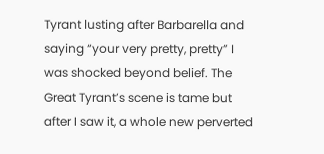Tyrant lusting after Barbarella and saying “your very pretty, pretty” I was shocked beyond belief. The Great Tyrant’s scene is tame but after I saw it, a whole new perverted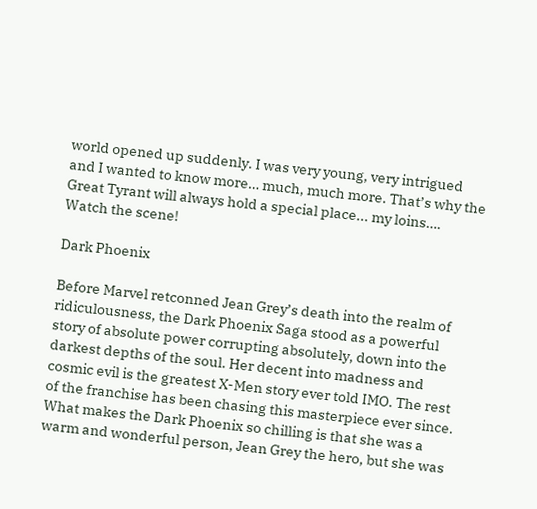world opened up suddenly. I was very young, very intrigued and I wanted to know more… much, much more. That’s why the Great Tyrant will always hold a special place... my loins….
Watch the scene!

Dark Phoenix

Before Marvel retconned Jean Grey’s death into the realm of ridiculousness, the Dark Phoenix Saga stood as a powerful story of absolute power corrupting absolutely, down into the darkest depths of the soul. Her decent into madness and cosmic evil is the greatest X-Men story ever told IMO. The rest of the franchise has been chasing this masterpiece ever since. What makes the Dark Phoenix so chilling is that she was a warm and wonderful person, Jean Grey the hero, but she was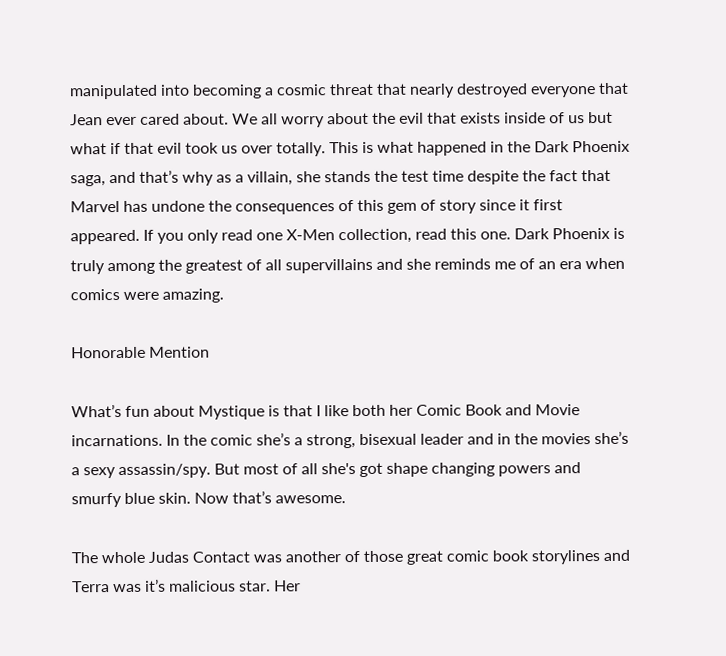manipulated into becoming a cosmic threat that nearly destroyed everyone that Jean ever cared about. We all worry about the evil that exists inside of us but what if that evil took us over totally. This is what happened in the Dark Phoenix saga, and that’s why as a villain, she stands the test time despite the fact that Marvel has undone the consequences of this gem of story since it first appeared. If you only read one X-Men collection, read this one. Dark Phoenix is truly among the greatest of all supervillains and she reminds me of an era when comics were amazing.

Honorable Mention

What’s fun about Mystique is that I like both her Comic Book and Movie incarnations. In the comic she’s a strong, bisexual leader and in the movies she’s a sexy assassin/spy. But most of all she's got shape changing powers and smurfy blue skin. Now that’s awesome.

The whole Judas Contact was another of those great comic book storylines and Terra was it’s malicious star. Her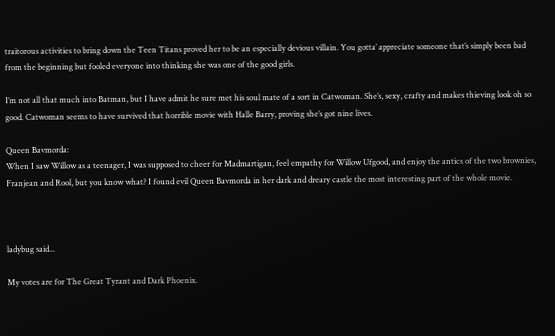traitorous activities to bring down the Teen Titans proved her to be an especially devious villain. You gotta’ appreciate someone that’s simply been bad from the beginning but fooled everyone into thinking she was one of the good girls.

I’m not all that much into Batman, but I have admit he sure met his soul mate of a sort in Catwoman. She’s, sexy, crafty and makes thieving look oh so good. Catwoman seems to have survived that horrible movie with Halle Barry, proving she’s got nine lives.

Queen Bavmorda:
When I saw Willow as a teenager, I was supposed to cheer for Madmartigan, feel empathy for Willow Ufgood, and enjoy the antics of the two brownies, Franjean and Rool, but you know what? I found evil Queen Bavmorda in her dark and dreary castle the most interesting part of the whole movie.



ladybug said...

My votes are for The Great Tyrant and Dark Phoenix.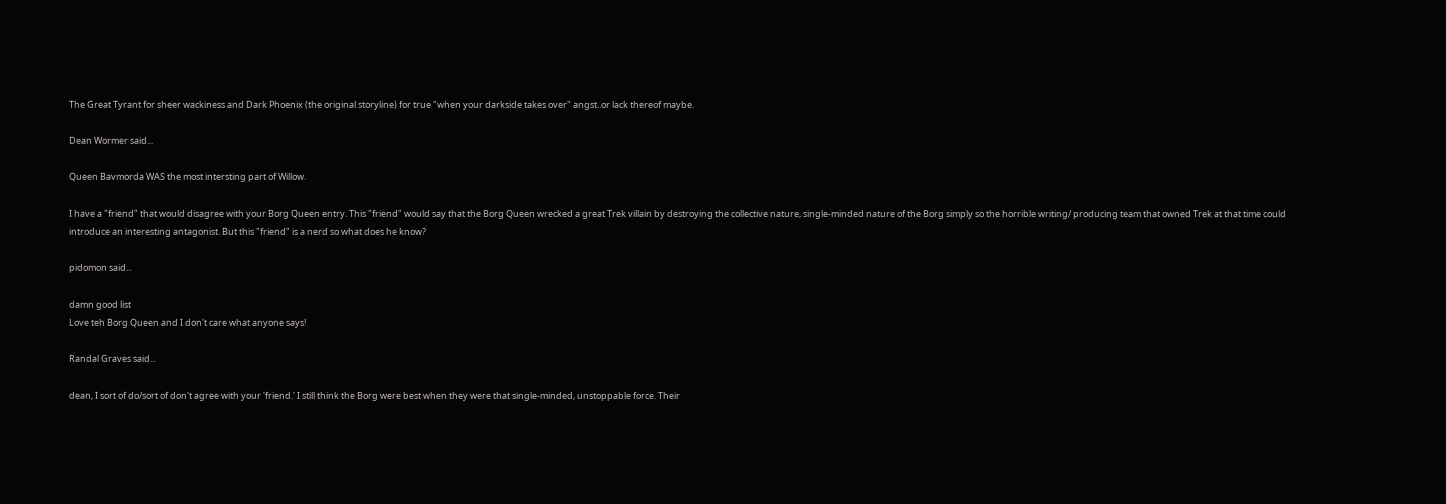The Great Tyrant for sheer wackiness and Dark Phoenix (the original storyline) for true "when your darkside takes over" angst..or lack thereof maybe.

Dean Wormer said...

Queen Bavmorda WAS the most intersting part of Willow.

I have a "friend" that would disagree with your Borg Queen entry. This "friend" would say that the Borg Queen wrecked a great Trek villain by destroying the collective nature, single-minded nature of the Borg simply so the horrible writing/ producing team that owned Trek at that time could introduce an interesting antagonist. But this "friend" is a nerd so what does he know?

pidomon said...

damn good list
Love teh Borg Queen and I don't care what anyone says!

Randal Graves said...

dean, I sort of do/sort of don't agree with your 'friend.' I still think the Borg were best when they were that single-minded, unstoppable force. Their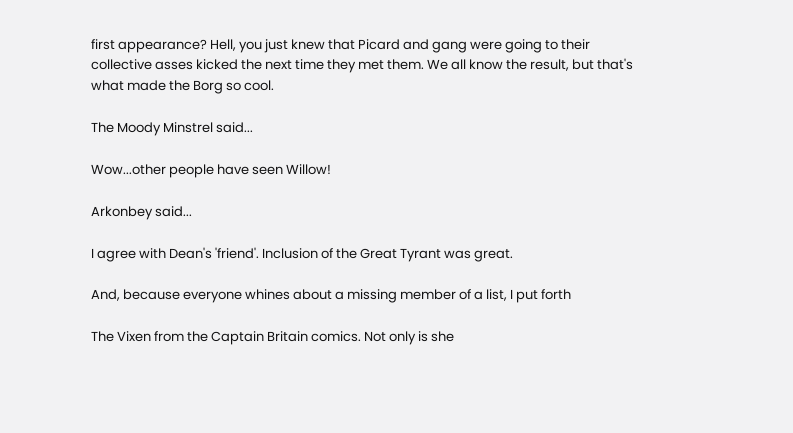first appearance? Hell, you just knew that Picard and gang were going to their collective asses kicked the next time they met them. We all know the result, but that's what made the Borg so cool.

The Moody Minstrel said...

Wow...other people have seen Willow!

Arkonbey said...

I agree with Dean's 'friend'. Inclusion of the Great Tyrant was great.

And, because everyone whines about a missing member of a list, I put forth

The Vixen from the Captain Britain comics. Not only is she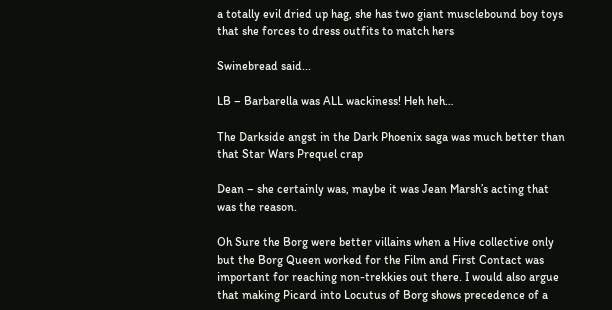a totally evil dried up hag, she has two giant musclebound boy toys that she forces to dress outfits to match hers

Swinebread said...

LB – Barbarella was ALL wackiness! Heh heh…

The Darkside angst in the Dark Phoenix saga was much better than that Star Wars Prequel crap

Dean – she certainly was, maybe it was Jean Marsh’s acting that was the reason.

Oh Sure the Borg were better villains when a Hive collective only but the Borg Queen worked for the Film and First Contact was important for reaching non-trekkies out there. I would also argue that making Picard into Locutus of Borg shows precedence of a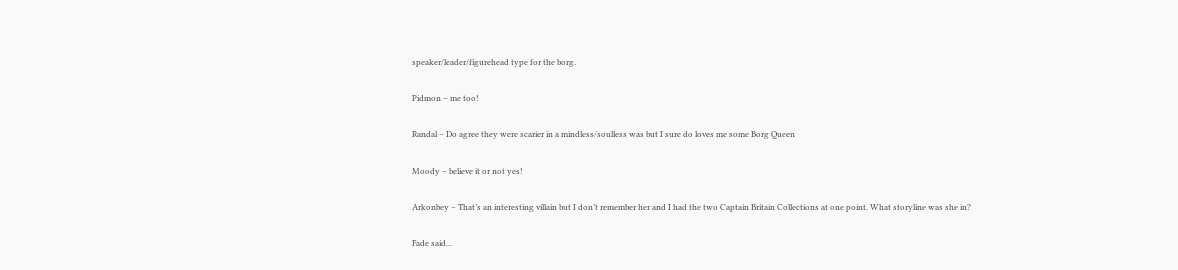speaker/leader/figurehead type for the borg.

Pidmon – me too!

Randal – Do agree they were scarier in a mindless/soulless was but I sure do loves me some Borg Queen

Moody – believe it or not yes!

Arkonbey – That’s an interesting villain but I don’t remember her and I had the two Captain Britain Collections at one point. What storyline was she in?

Fade said...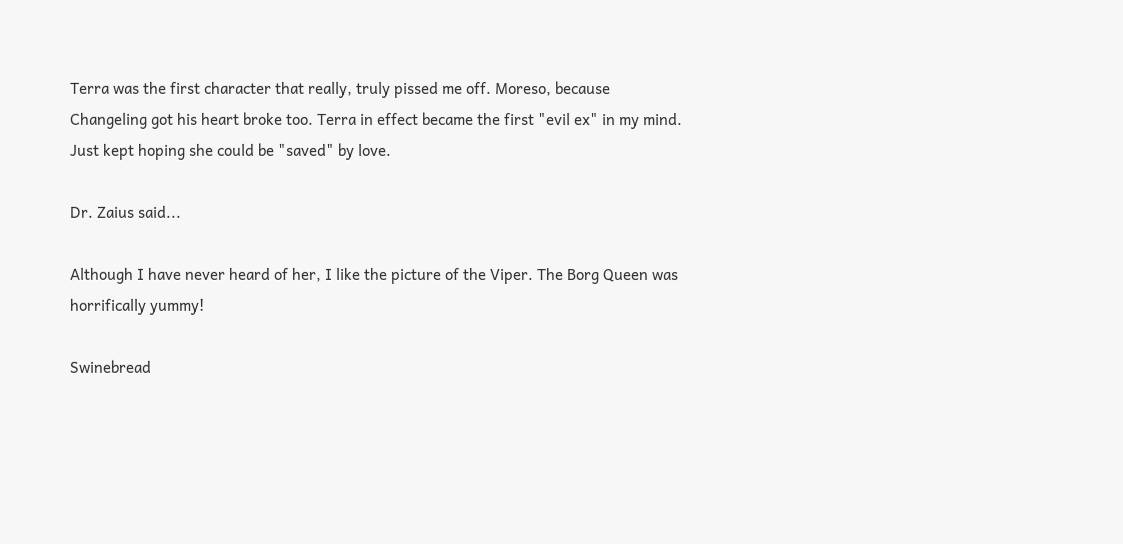Terra was the first character that really, truly pissed me off. Moreso, because Changeling got his heart broke too. Terra in effect became the first "evil ex" in my mind. Just kept hoping she could be "saved" by love.

Dr. Zaius said...

Although I have never heard of her, I like the picture of the Viper. The Borg Queen was horrifically yummy!

Swinebread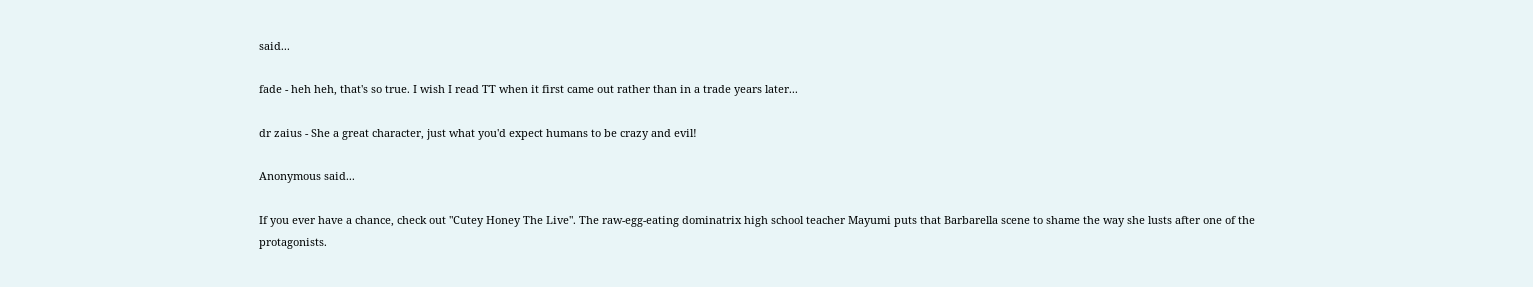said...

fade - heh heh, that's so true. I wish I read TT when it first came out rather than in a trade years later...

dr zaius - She a great character, just what you'd expect humans to be crazy and evil!

Anonymous said...

If you ever have a chance, check out "Cutey Honey The Live". The raw-egg-eating dominatrix high school teacher Mayumi puts that Barbarella scene to shame the way she lusts after one of the protagonists.